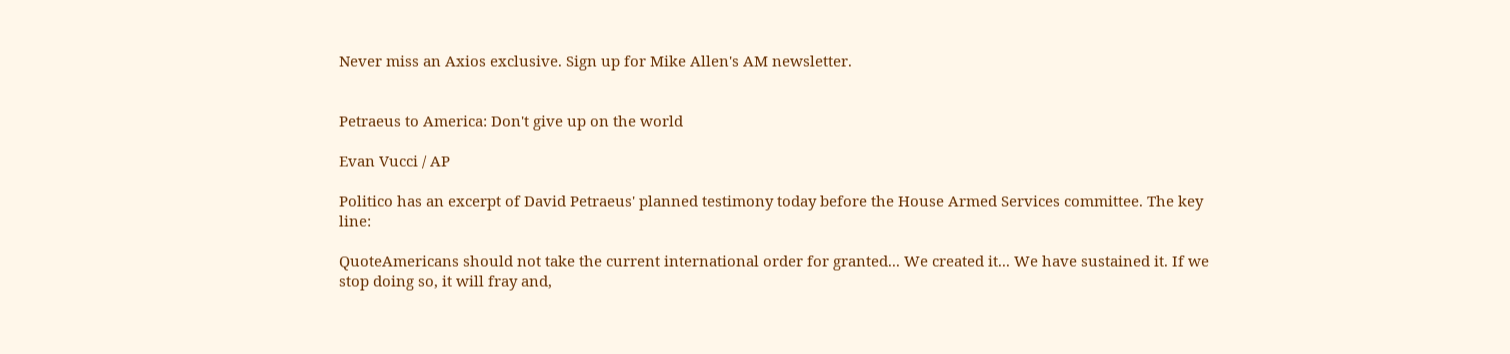Never miss an Axios exclusive. Sign up for Mike Allen's AM newsletter.


Petraeus to America: Don't give up on the world

Evan Vucci / AP

Politico has an excerpt of David Petraeus' planned testimony today before the House Armed Services committee. The key line:

QuoteAmericans should not take the current international order for granted... We created it... We have sustained it. If we stop doing so, it will fray and,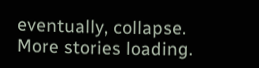eventually, collapse.
More stories loading.